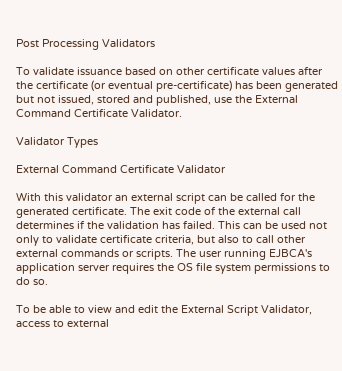Post Processing Validators

To validate issuance based on other certificate values after the certificate (or eventual pre-certificate) has been generated but not issued, stored and published, use the External Command Certificate Validator.

Validator Types

External Command Certificate Validator

With this validator an external script can be called for the generated certificate. The exit code of the external call determines if the validation has failed. This can be used not only to validate certificate criteria, but also to call other external commands or scripts. The user running EJBCA's application server requires the OS file system permissions to do so.

To be able to view and edit the External Script Validator, access to external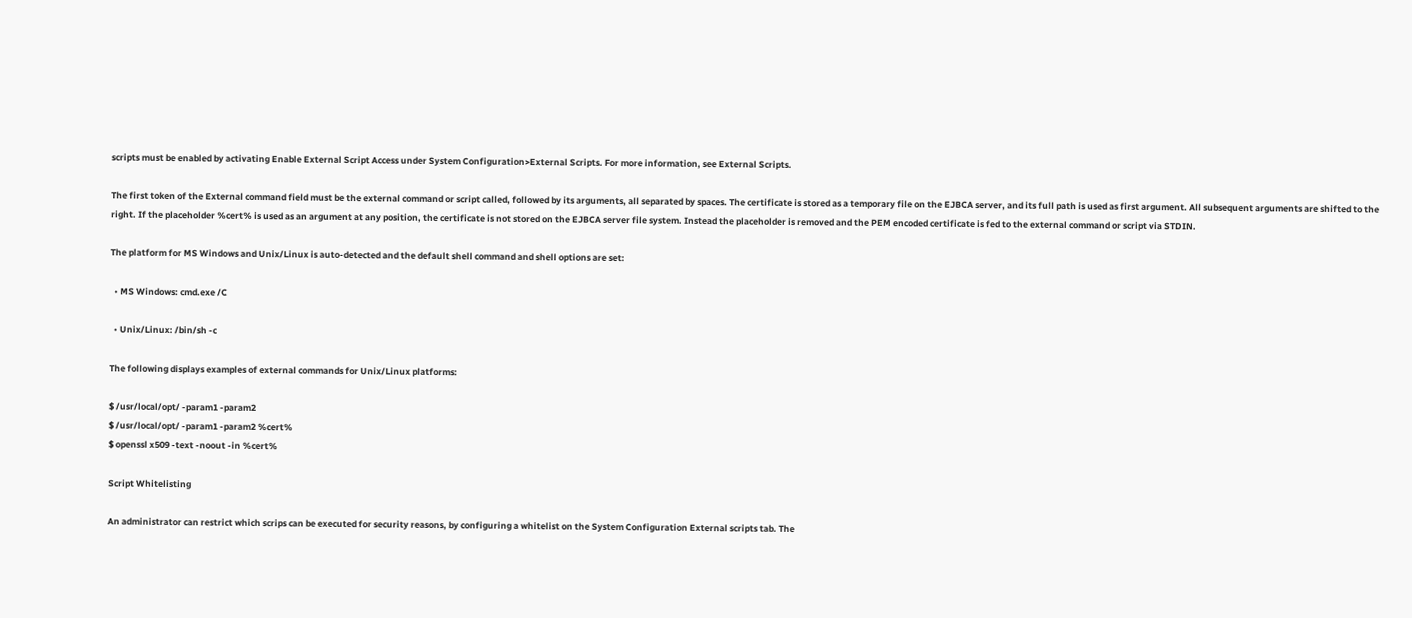scripts must be enabled by activating Enable External Script Access under System Configuration>External Scripts. For more information, see External Scripts.

The first token of the External command field must be the external command or script called, followed by its arguments, all separated by spaces. The certificate is stored as a temporary file on the EJBCA server, and its full path is used as first argument. All subsequent arguments are shifted to the right. If the placeholder %cert% is used as an argument at any position, the certificate is not stored on the EJBCA server file system. Instead the placeholder is removed and the PEM encoded certificate is fed to the external command or script via STDIN.

The platform for MS Windows and Unix/Linux is auto-detected and the default shell command and shell options are set:

  • MS Windows: cmd.exe /C

  • Unix/Linux: /bin/sh -c

The following displays examples of external commands for Unix/Linux platforms:

$ /usr/local/opt/ -param1 -param2
$ /usr/local/opt/ -param1 -param2 %cert%
$ openssl x509 -text -noout -in %cert%

Script Whitelisting

An administrator can restrict which scrips can be executed for security reasons, by configuring a whitelist on the System Configuration External scripts tab. The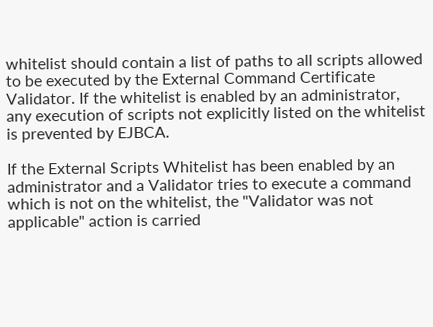whitelist should contain a list of paths to all scripts allowed to be executed by the External Command Certificate Validator. If the whitelist is enabled by an administrator, any execution of scripts not explicitly listed on the whitelist is prevented by EJBCA.

If the External Scripts Whitelist has been enabled by an administrator and a Validator tries to execute a command which is not on the whitelist, the "Validator was not applicable" action is carried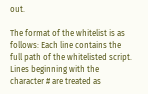out.

The format of the whitelist is as follows: Each line contains the full path of the whitelisted script. Lines beginning with the character # are treated as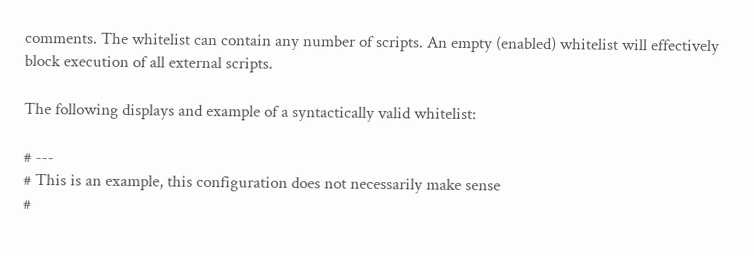comments. The whitelist can contain any number of scripts. An empty (enabled) whitelist will effectively block execution of all external scripts.

The following displays and example of a syntactically valid whitelist:

# ---
# This is an example, this configuration does not necessarily make sense
#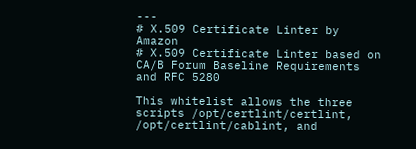---
# X.509 Certificate Linter by Amazon
# X.509 Certificate Linter based on CA/B Forum Baseline Requirements and RFC 5280

This whitelist allows the three scripts /opt/certlint/certlint, /opt/certlint/cablint, and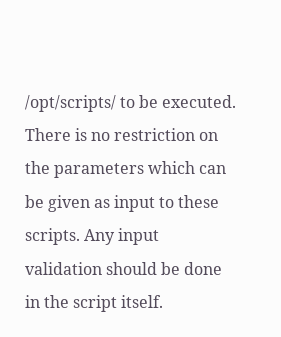/opt/scripts/ to be executed. There is no restriction on the parameters which can be given as input to these scripts. Any input validation should be done in the script itself.